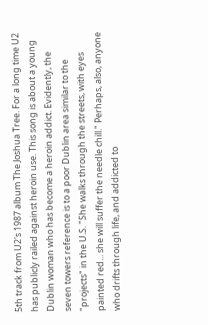5th track from U2's 1987 album The Joshua Tree. For a long time U2 has publicly railed against heroin use. This song is about a young Dublin woman who has become a heroin addict. Evidently, the seven towers reference is to a poor Dublin area similar to the "projects" in the U.S. "She walks through the streets, with eyes painted red... she will suffer the needle chill." Perhaps, also, anyone who drifts through life, and addicted to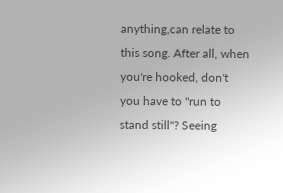anything,can relate to this song. After all, when you're hooked, don't you have to "run to stand still"? Seeing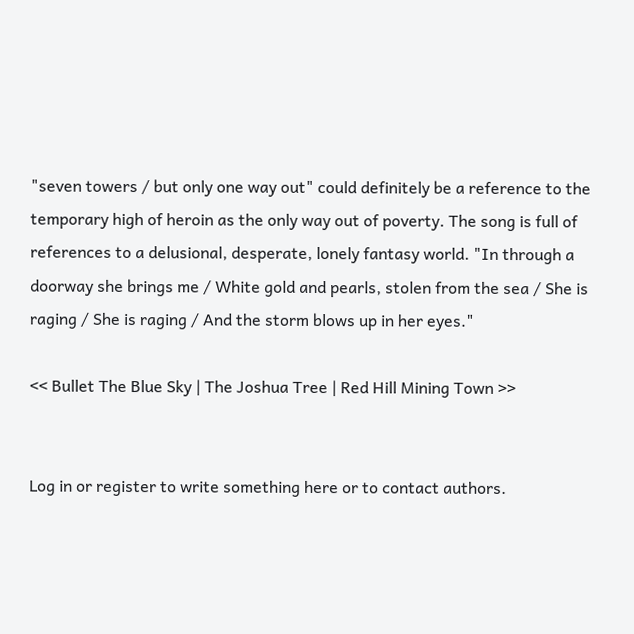"seven towers / but only one way out" could definitely be a reference to the temporary high of heroin as the only way out of poverty. The song is full of references to a delusional, desperate, lonely fantasy world. "In through a doorway she brings me / White gold and pearls, stolen from the sea / She is raging / She is raging / And the storm blows up in her eyes."

<< Bullet The Blue Sky | The Joshua Tree | Red Hill Mining Town >>


Log in or register to write something here or to contact authors.